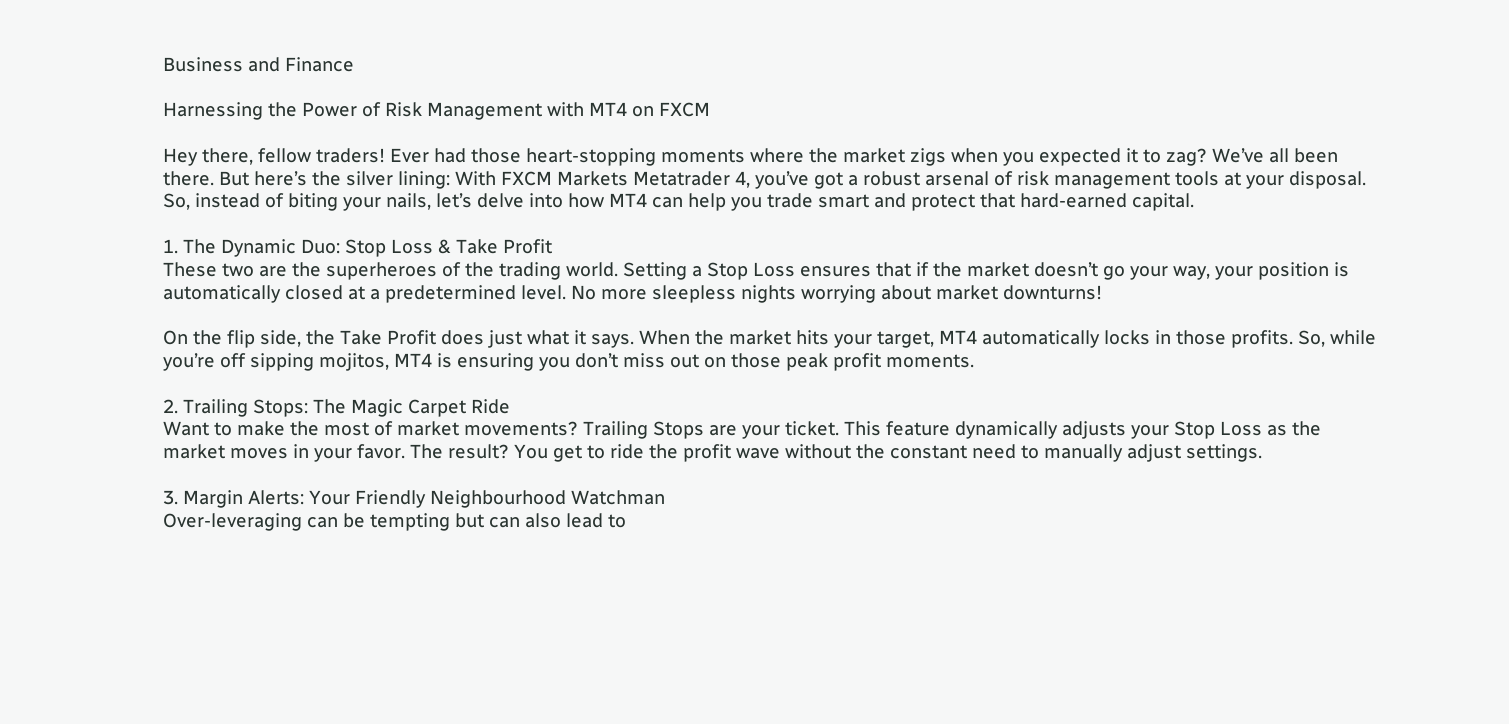Business and Finance

Harnessing the Power of Risk Management with MT4 on FXCM

Hey there, fellow traders! Ever had those heart-stopping moments where the market zigs when you expected it to zag? We’ve all been there. But here’s the silver lining: With FXCM Markets Metatrader 4, you’ve got a robust arsenal of risk management tools at your disposal. So, instead of biting your nails, let’s delve into how MT4 can help you trade smart and protect that hard-earned capital.

1. The Dynamic Duo: Stop Loss & Take Profit
These two are the superheroes of the trading world. Setting a Stop Loss ensures that if the market doesn’t go your way, your position is automatically closed at a predetermined level. No more sleepless nights worrying about market downturns!

On the flip side, the Take Profit does just what it says. When the market hits your target, MT4 automatically locks in those profits. So, while you’re off sipping mojitos, MT4 is ensuring you don’t miss out on those peak profit moments.

2. Trailing Stops: The Magic Carpet Ride
Want to make the most of market movements? Trailing Stops are your ticket. This feature dynamically adjusts your Stop Loss as the market moves in your favor. The result? You get to ride the profit wave without the constant need to manually adjust settings.

3. Margin Alerts: Your Friendly Neighbourhood Watchman
Over-leveraging can be tempting but can also lead to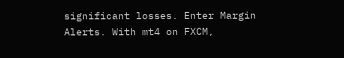significant losses. Enter Margin Alerts. With mt4 on FXCM,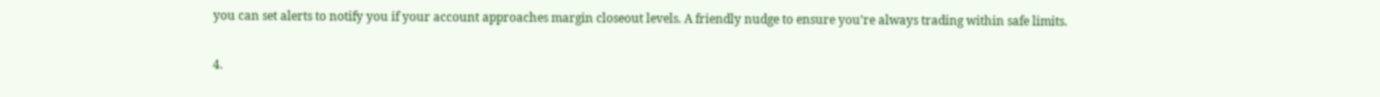you can set alerts to notify you if your account approaches margin closeout levels. A friendly nudge to ensure you’re always trading within safe limits.

4.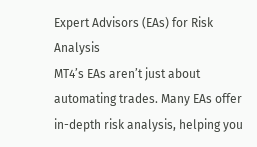Expert Advisors (EAs) for Risk Analysis
MT4’s EAs aren’t just about automating trades. Many EAs offer in-depth risk analysis, helping you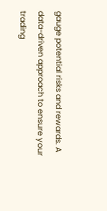gauge potential risks and rewards. A data-driven approach to ensure your trading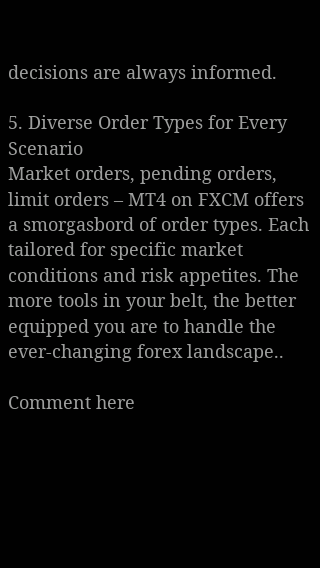decisions are always informed.

5. Diverse Order Types for Every Scenario
Market orders, pending orders, limit orders – MT4 on FXCM offers a smorgasbord of order types. Each tailored for specific market conditions and risk appetites. The more tools in your belt, the better equipped you are to handle the ever-changing forex landscape..

Comment here